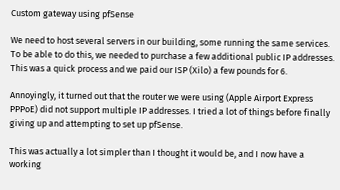Custom gateway using pfSense

We need to host several servers in our building, some running the same services. To be able to do this, we needed to purchase a few additional public IP addresses. This was a quick process and we paid our ISP (Xilo) a few pounds for 6.

Annoyingly, it turned out that the router we were using (Apple Airport Express PPPoE) did not support multiple IP addresses. I tried a lot of things before finally giving up and attempting to set up pfSense.

This was actually a lot simpler than I thought it would be, and I now have a working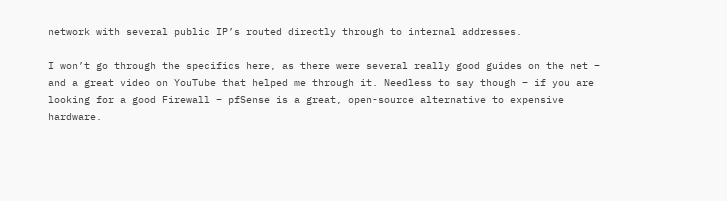network with several public IP’s routed directly through to internal addresses.

I won’t go through the specifics here, as there were several really good guides on the net – and a great video on YouTube that helped me through it. Needless to say though – if you are looking for a good Firewall – pfSense is a great, open-source alternative to expensive hardware.